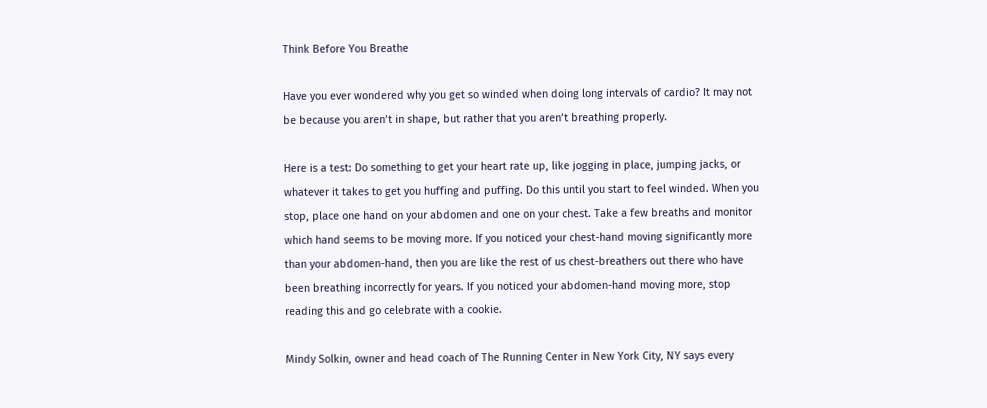Think Before You Breathe

Have you ever wondered why you get so winded when doing long intervals of cardio? It may not be because you aren’t in shape, but rather that you aren’t breathing properly.

Here is a test: Do something to get your heart rate up, like jogging in place, jumping jacks, or whatever it takes to get you huffing and puffing. Do this until you start to feel winded. When you stop, place one hand on your abdomen and one on your chest. Take a few breaths and monitor which hand seems to be moving more. If you noticed your chest-hand moving significantly more than your abdomen-hand, then you are like the rest of us chest-breathers out there who have been breathing incorrectly for years. If you noticed your abdomen-hand moving more, stop reading this and go celebrate with a cookie.

Mindy Solkin, owner and head coach of The Running Center in New York City, NY says every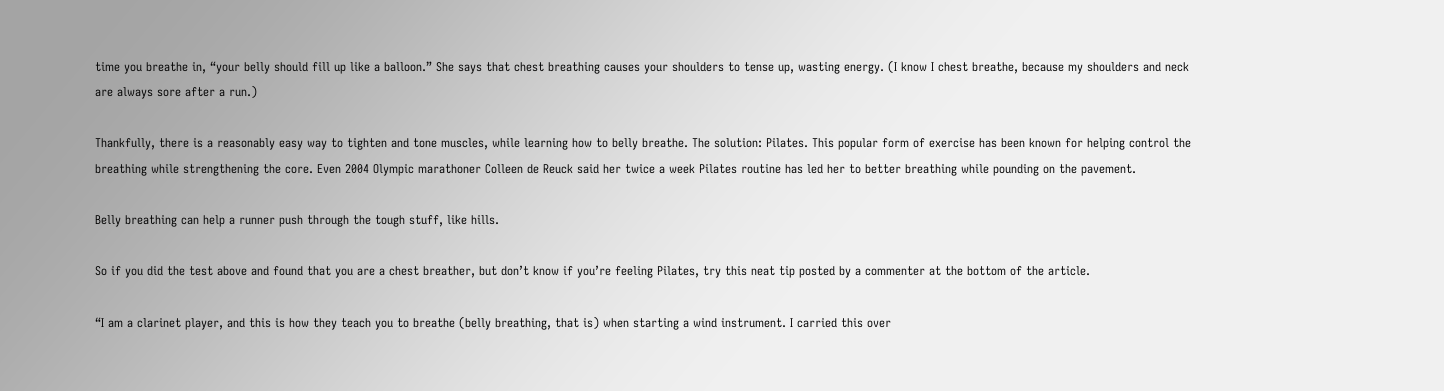time you breathe in, “your belly should fill up like a balloon.” She says that chest breathing causes your shoulders to tense up, wasting energy. (I know I chest breathe, because my shoulders and neck are always sore after a run.)

Thankfully, there is a reasonably easy way to tighten and tone muscles, while learning how to belly breathe. The solution: Pilates. This popular form of exercise has been known for helping control the breathing while strengthening the core. Even 2004 Olympic marathoner Colleen de Reuck said her twice a week Pilates routine has led her to better breathing while pounding on the pavement.

Belly breathing can help a runner push through the tough stuff, like hills.

So if you did the test above and found that you are a chest breather, but don’t know if you’re feeling Pilates, try this neat tip posted by a commenter at the bottom of the article.

“I am a clarinet player, and this is how they teach you to breathe (belly breathing, that is) when starting a wind instrument. I carried this over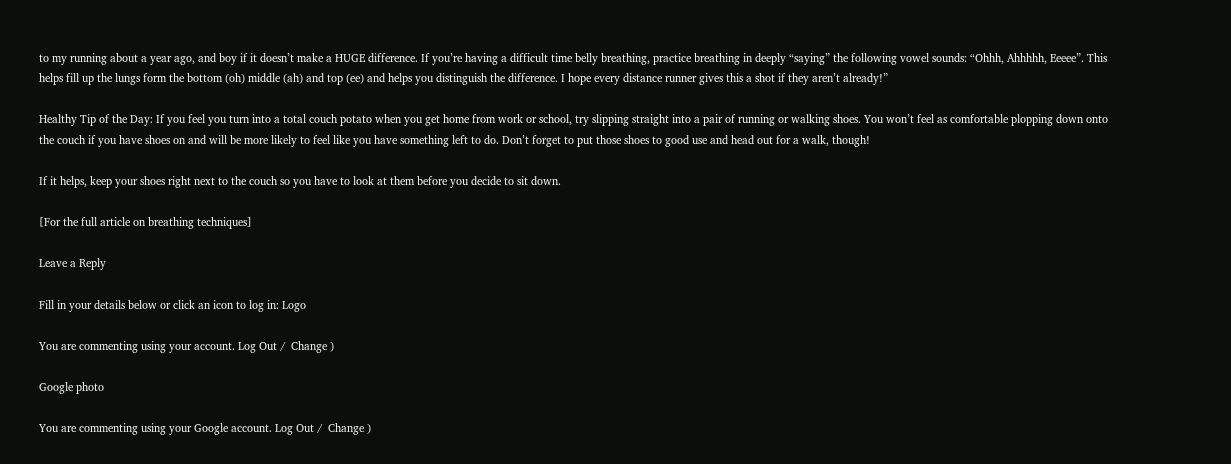to my running about a year ago, and boy if it doesn’t make a HUGE difference. If you’re having a difficult time belly breathing, practice breathing in deeply “saying” the following vowel sounds: “Ohhh, Ahhhhh, Eeeee”. This helps fill up the lungs form the bottom (oh) middle (ah) and top (ee) and helps you distinguish the difference. I hope every distance runner gives this a shot if they aren’t already!”

Healthy Tip of the Day: If you feel you turn into a total couch potato when you get home from work or school, try slipping straight into a pair of running or walking shoes. You won’t feel as comfortable plopping down onto the couch if you have shoes on and will be more likely to feel like you have something left to do. Don’t forget to put those shoes to good use and head out for a walk, though!

If it helps, keep your shoes right next to the couch so you have to look at them before you decide to sit down.

[For the full article on breathing techniques]

Leave a Reply

Fill in your details below or click an icon to log in: Logo

You are commenting using your account. Log Out /  Change )

Google photo

You are commenting using your Google account. Log Out /  Change )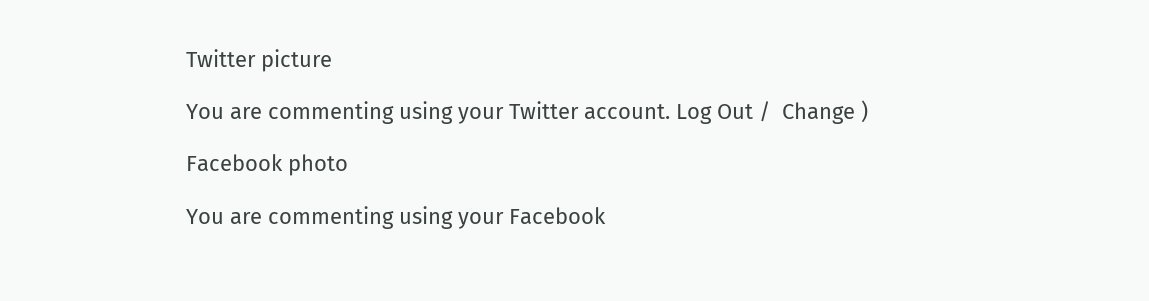Twitter picture

You are commenting using your Twitter account. Log Out /  Change )

Facebook photo

You are commenting using your Facebook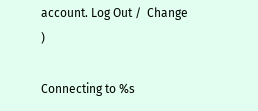account. Log Out /  Change )

Connecting to %s